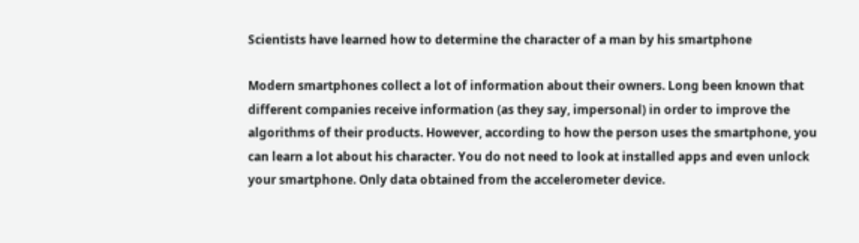Scientists have learned how to determine the character of a man by his smartphone

Modern smartphones collect a lot of information about their owners. Long been known that different companies receive information (as they say, impersonal) in order to improve the algorithms of their products. However, according to how the person uses the smartphone, you can learn a lot about his character. You do not need to look at installed apps and even unlock your smartphone. Only data obtained from the accelerometer device.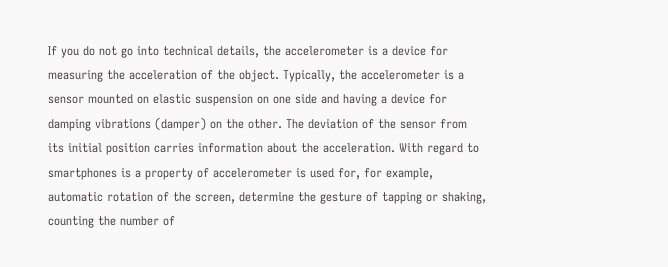If you do not go into technical details, the accelerometer is a device for measuring the acceleration of the object. Typically, the accelerometer is a sensor mounted on elastic suspension on one side and having a device for damping vibrations (damper) on the other. The deviation of the sensor from its initial position carries information about the acceleration. With regard to smartphones is a property of accelerometer is used for, for example, automatic rotation of the screen, determine the gesture of tapping or shaking, counting the number of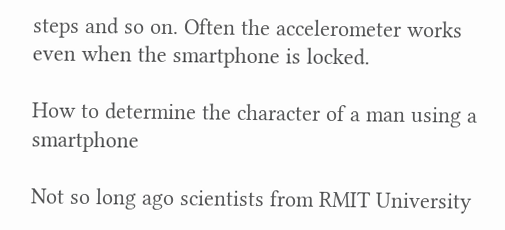steps and so on. Often the accelerometer works even when the smartphone is locked.

How to determine the character of a man using a smartphone

Not so long ago scientists from RMIT University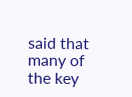said that many of the key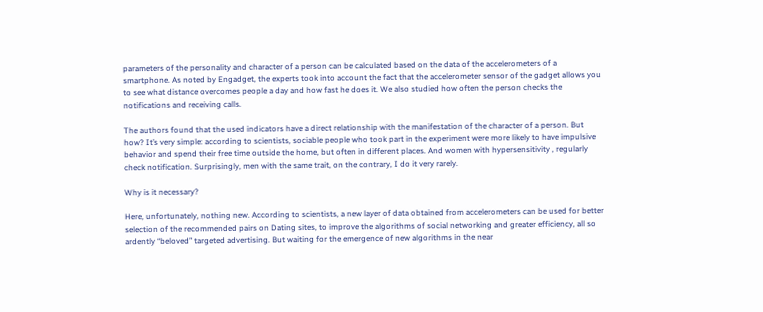parameters of the personality and character of a person can be calculated based on the data of the accelerometers of a smartphone. As noted by Engadget, the experts took into account the fact that the accelerometer sensor of the gadget allows you to see what distance overcomes people a day and how fast he does it. We also studied how often the person checks the notifications and receiving calls.

The authors found that the used indicators have a direct relationship with the manifestation of the character of a person. But how? It’s very simple: according to scientists, sociable people who took part in the experiment were more likely to have impulsive behavior and spend their free time outside the home, but often in different places. And women with hypersensitivity , regularly check notification. Surprisingly, men with the same trait, on the contrary, I do it very rarely.

Why is it necessary?

Here, unfortunately, nothing new. According to scientists, a new layer of data obtained from accelerometers can be used for better selection of the recommended pairs on Dating sites, to improve the algorithms of social networking and greater efficiency, all so ardently “beloved” targeted advertising. But waiting for the emergence of new algorithms in the near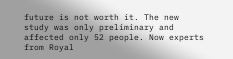future is not worth it. The new study was only preliminary and affected only 52 people. Now experts from Royal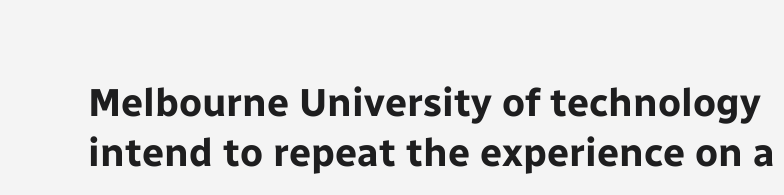Melbourne University of technology intend to repeat the experience on a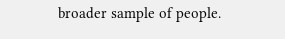broader sample of people.